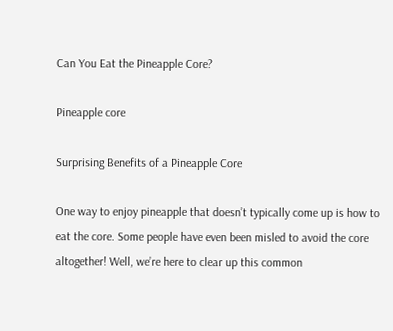Can You Eat the Pineapple Core?

Pineapple core

Surprising Benefits of a Pineapple Core

One way to enjoy pineapple that doesn’t typically come up is how to eat the core. Some people have even been misled to avoid the core altogether! Well, we’re here to clear up this common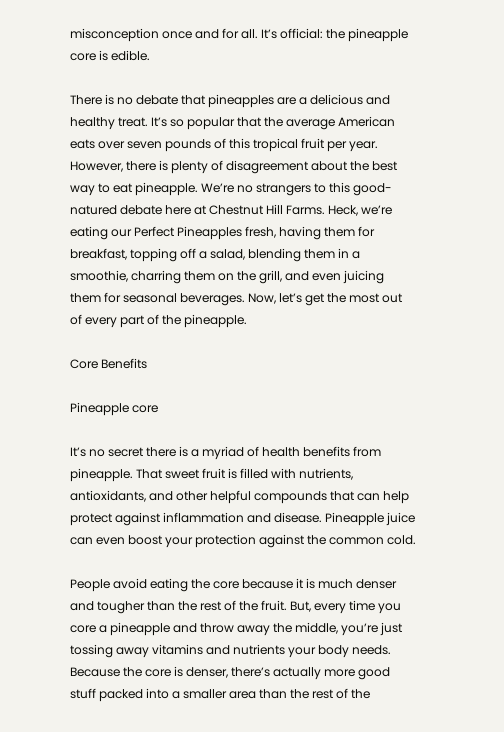misconception once and for all. It’s official: the pineapple core is edible.

There is no debate that pineapples are a delicious and healthy treat. It’s so popular that the average American eats over seven pounds of this tropical fruit per year. However, there is plenty of disagreement about the best way to eat pineapple. We’re no strangers to this good-natured debate here at Chestnut Hill Farms. Heck, we’re eating our Perfect Pineapples fresh, having them for breakfast, topping off a salad, blending them in a smoothie, charring them on the grill, and even juicing them for seasonal beverages. Now, let’s get the most out of every part of the pineapple.

Core Benefits

Pineapple core

It’s no secret there is a myriad of health benefits from pineapple. That sweet fruit is filled with nutrients, antioxidants, and other helpful compounds that can help protect against inflammation and disease. Pineapple juice can even boost your protection against the common cold.

People avoid eating the core because it is much denser and tougher than the rest of the fruit. But, every time you core a pineapple and throw away the middle, you’re just tossing away vitamins and nutrients your body needs. Because the core is denser, there’s actually more good stuff packed into a smaller area than the rest of the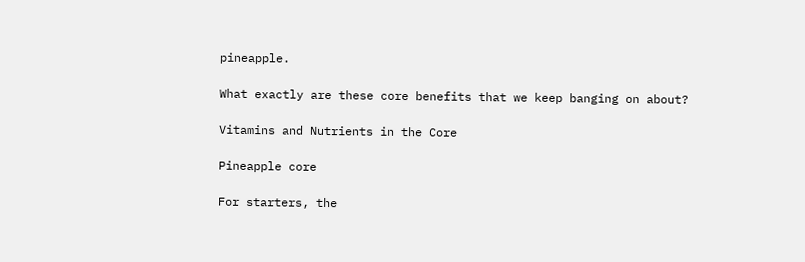pineapple.

What exactly are these core benefits that we keep banging on about?

Vitamins and Nutrients in the Core

Pineapple core

For starters, the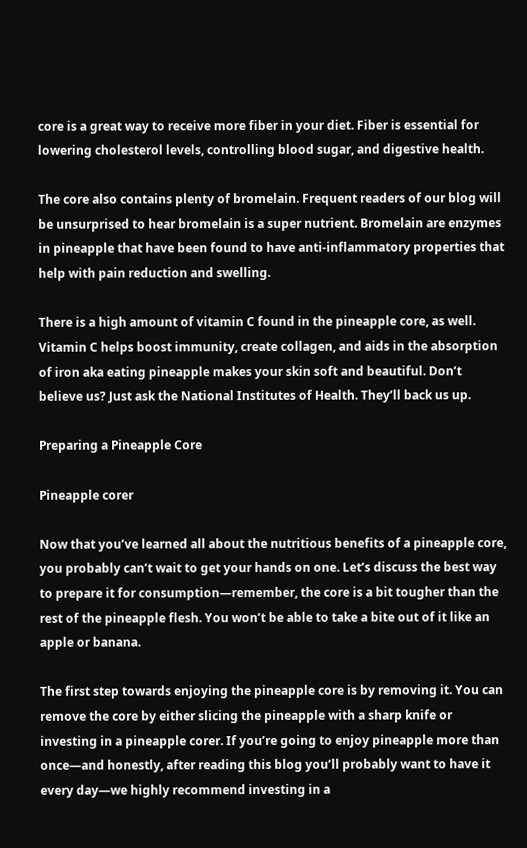core is a great way to receive more fiber in your diet. Fiber is essential for lowering cholesterol levels, controlling blood sugar, and digestive health.

The core also contains plenty of bromelain. Frequent readers of our blog will be unsurprised to hear bromelain is a super nutrient. Bromelain are enzymes in pineapple that have been found to have anti-inflammatory properties that help with pain reduction and swelling.

There is a high amount of vitamin C found in the pineapple core, as well. Vitamin C helps boost immunity, create collagen, and aids in the absorption of iron aka eating pineapple makes your skin soft and beautiful. Don’t believe us? Just ask the National Institutes of Health. They’ll back us up.

Preparing a Pineapple Core

Pineapple corer

Now that you’ve learned all about the nutritious benefits of a pineapple core, you probably can’t wait to get your hands on one. Let’s discuss the best way to prepare it for consumption—remember, the core is a bit tougher than the rest of the pineapple flesh. You won’t be able to take a bite out of it like an apple or banana.

The first step towards enjoying the pineapple core is by removing it. You can remove the core by either slicing the pineapple with a sharp knife or investing in a pineapple corer. If you’re going to enjoy pineapple more than once—and honestly, after reading this blog you’ll probably want to have it every day—we highly recommend investing in a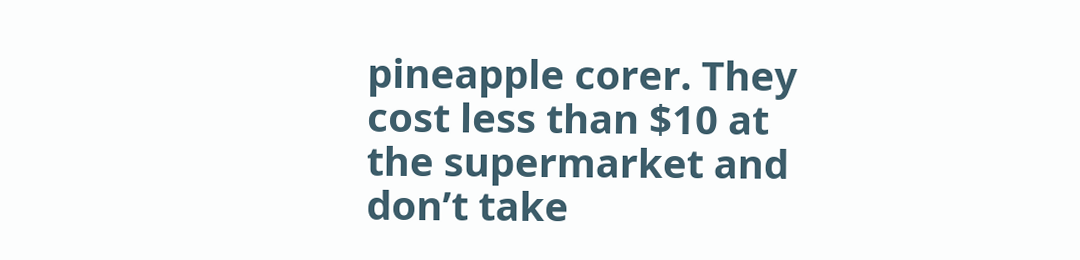pineapple corer. They cost less than $10 at the supermarket and don’t take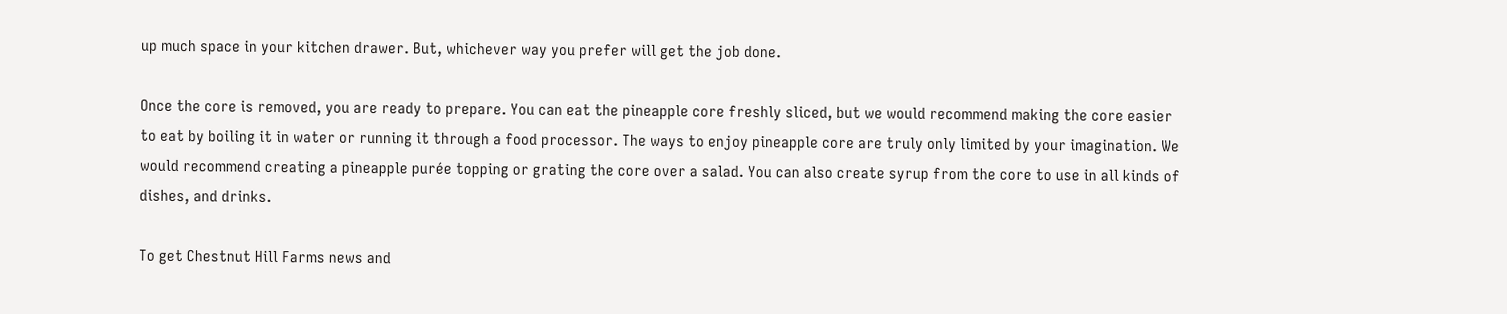up much space in your kitchen drawer. But, whichever way you prefer will get the job done.

Once the core is removed, you are ready to prepare. You can eat the pineapple core freshly sliced, but we would recommend making the core easier to eat by boiling it in water or running it through a food processor. The ways to enjoy pineapple core are truly only limited by your imagination. We would recommend creating a pineapple purée topping or grating the core over a salad. You can also create syrup from the core to use in all kinds of dishes, and drinks.

To get Chestnut Hill Farms news and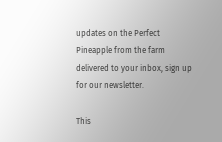updates on the Perfect Pineapple from the farm delivered to your inbox, sign up for our newsletter.

This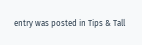entry was posted in Tips & Tall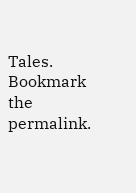Tales. Bookmark the permalink.